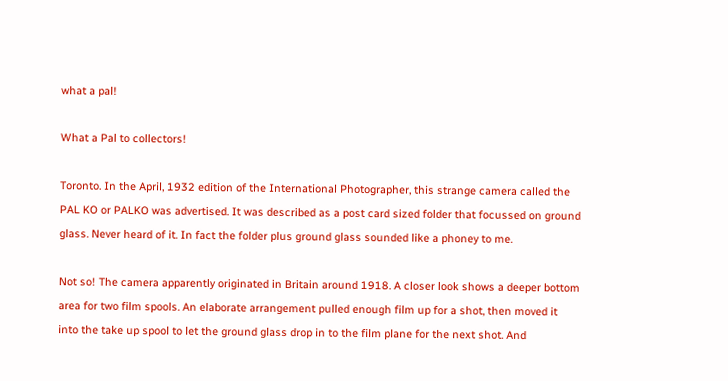what a pal!

What a Pal to collectors!

Toronto. In the April, 1932 edition of the International Photographer, this strange camera called the PAL KO or PALKO was advertised. It was described as a post card sized folder that focussed on ground glass. Never heard of it. In fact the folder plus ground glass sounded like a phoney to me.

Not so! The camera apparently originated in Britain around 1918. A closer look shows a deeper bottom area for two film spools. An elaborate arrangement pulled enough film up for a shot, then moved it into the take up spool to let the ground glass drop in to the film plane for the next shot. And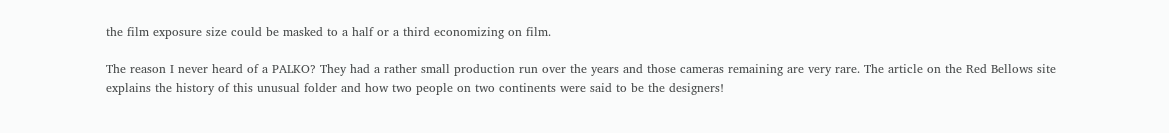the film exposure size could be masked to a half or a third economizing on film.

The reason I never heard of a PALKO? They had a rather small production run over the years and those cameras remaining are very rare. The article on the Red Bellows site explains the history of this unusual folder and how two people on two continents were said to be the designers!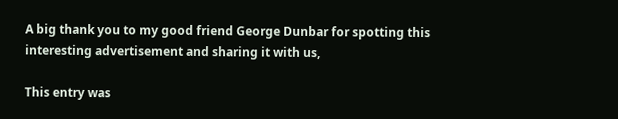A big thank you to my good friend George Dunbar for spotting this interesting advertisement and sharing it with us,

This entry was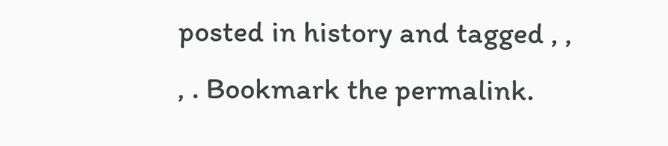posted in history and tagged , , , . Bookmark the permalink.